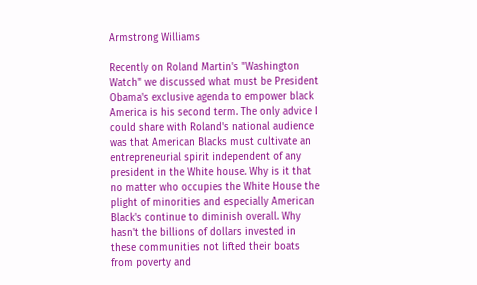Armstrong Williams

Recently on Roland Martin's "Washington Watch" we discussed what must be President Obama's exclusive agenda to empower black America is his second term. The only advice I could share with Roland's national audience was that American Blacks must cultivate an entrepreneurial spirit independent of any president in the White house. Why is it that no matter who occupies the White House the plight of minorities and especially American Black's continue to diminish overall. Why hasn't the billions of dollars invested in these communities not lifted their boats from poverty and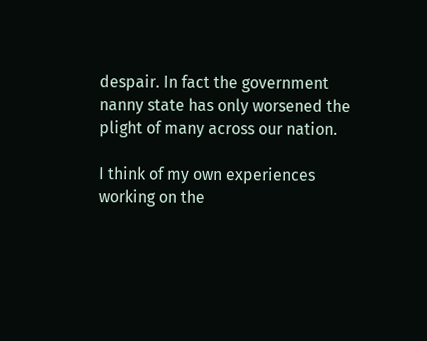despair. In fact the government nanny state has only worsened the plight of many across our nation.

I think of my own experiences working on the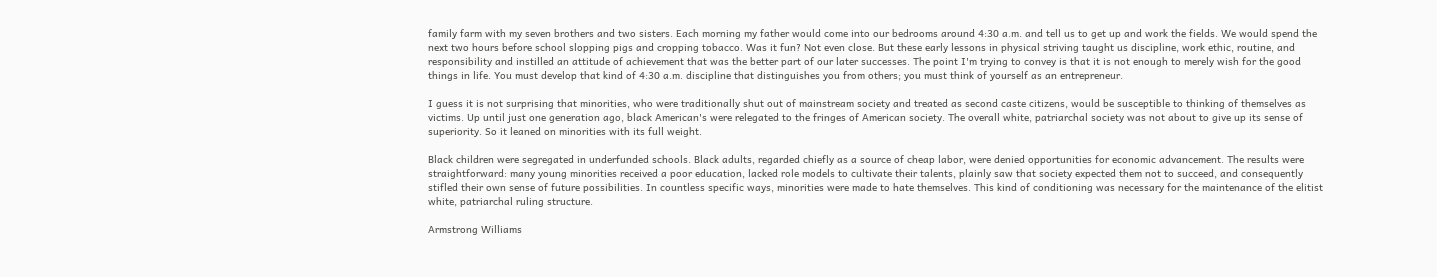family farm with my seven brothers and two sisters. Each morning my father would come into our bedrooms around 4:30 a.m. and tell us to get up and work the fields. We would spend the next two hours before school slopping pigs and cropping tobacco. Was it fun? Not even close. But these early lessons in physical striving taught us discipline, work ethic, routine, and responsibility and instilled an attitude of achievement that was the better part of our later successes. The point I'm trying to convey is that it is not enough to merely wish for the good things in life. You must develop that kind of 4:30 a.m. discipline that distinguishes you from others; you must think of yourself as an entrepreneur.

I guess it is not surprising that minorities, who were traditionally shut out of mainstream society and treated as second caste citizens, would be susceptible to thinking of themselves as victims. Up until just one generation ago, black American's were relegated to the fringes of American society. The overall white, patriarchal society was not about to give up its sense of superiority. So it leaned on minorities with its full weight.

Black children were segregated in underfunded schools. Black adults, regarded chiefly as a source of cheap labor, were denied opportunities for economic advancement. The results were straightforward: many young minorities received a poor education, lacked role models to cultivate their talents, plainly saw that society expected them not to succeed, and consequently stifled their own sense of future possibilities. In countless specific ways, minorities were made to hate themselves. This kind of conditioning was necessary for the maintenance of the elitist white, patriarchal ruling structure.

Armstrong Williams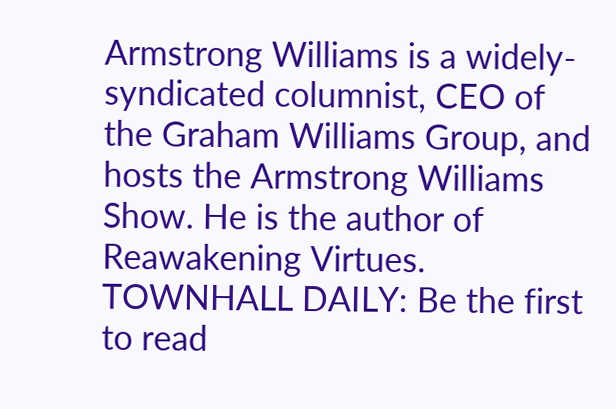Armstrong Williams is a widely-syndicated columnist, CEO of the Graham Williams Group, and hosts the Armstrong Williams Show. He is the author of Reawakening Virtues.
TOWNHALL DAILY: Be the first to read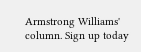Armstrong Williams' column. Sign up today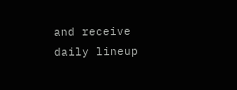and receive daily lineup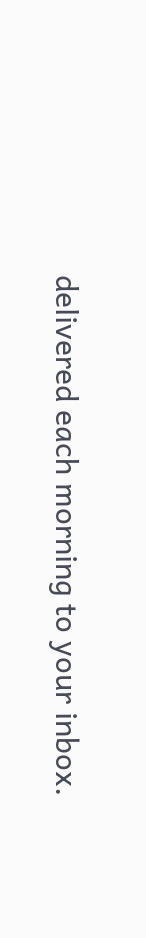delivered each morning to your inbox.